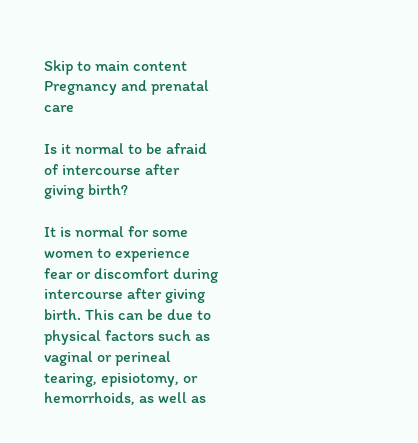Skip to main content
Pregnancy and prenatal care

Is it normal to be afraid of intercourse after giving birth?

It is normal for some women to experience fear or discomfort during intercourse after giving birth. This can be due to physical factors such as vaginal or perineal tearing, episiotomy, or hemorrhoids, as well as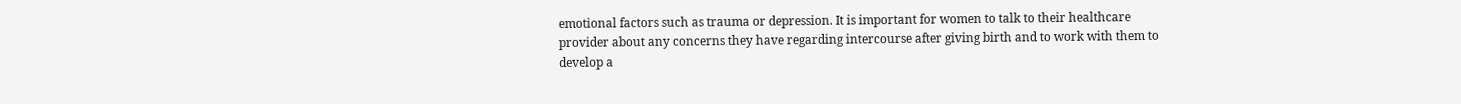emotional factors such as trauma or depression. It is important for women to talk to their healthcare provider about any concerns they have regarding intercourse after giving birth and to work with them to develop a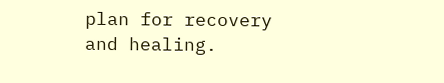plan for recovery and healing.